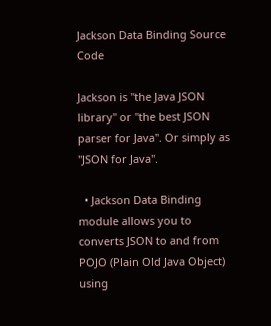Jackson Data Binding Source Code

Jackson is "the Java JSON library" or "the best JSON parser for Java". Or simply as "JSON for Java".

  • Jackson Data Binding module allows you to converts JSON to and from POJO (Plain Old Java Object) using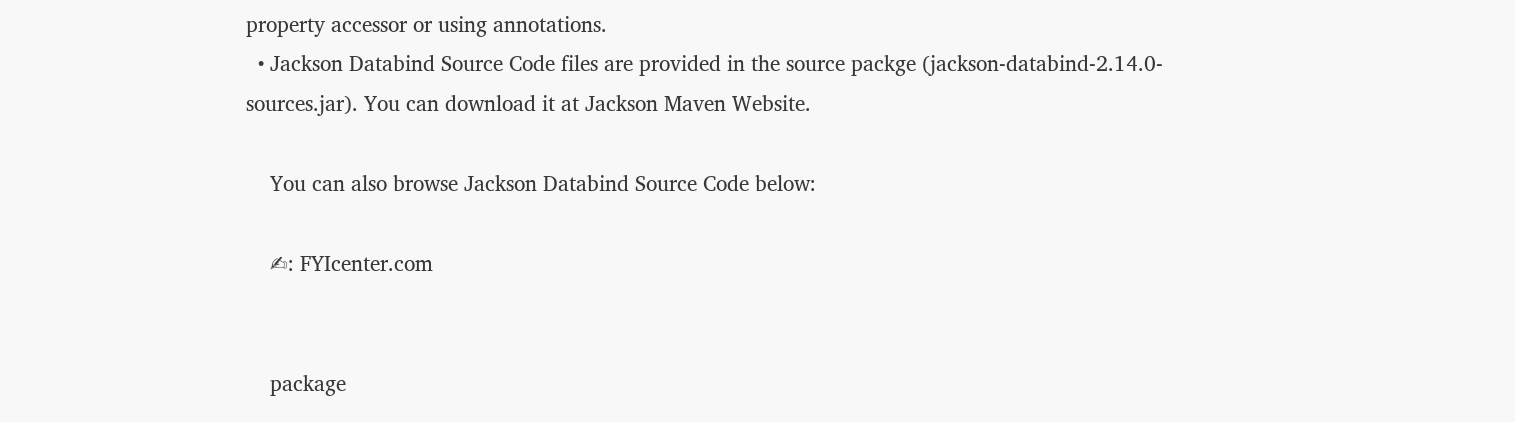property accessor or using annotations.
  • Jackson Databind Source Code files are provided in the source packge (jackson-databind-2.14.0-sources.jar). You can download it at Jackson Maven Website.

    You can also browse Jackson Databind Source Code below:

    ✍: FYIcenter.com


    package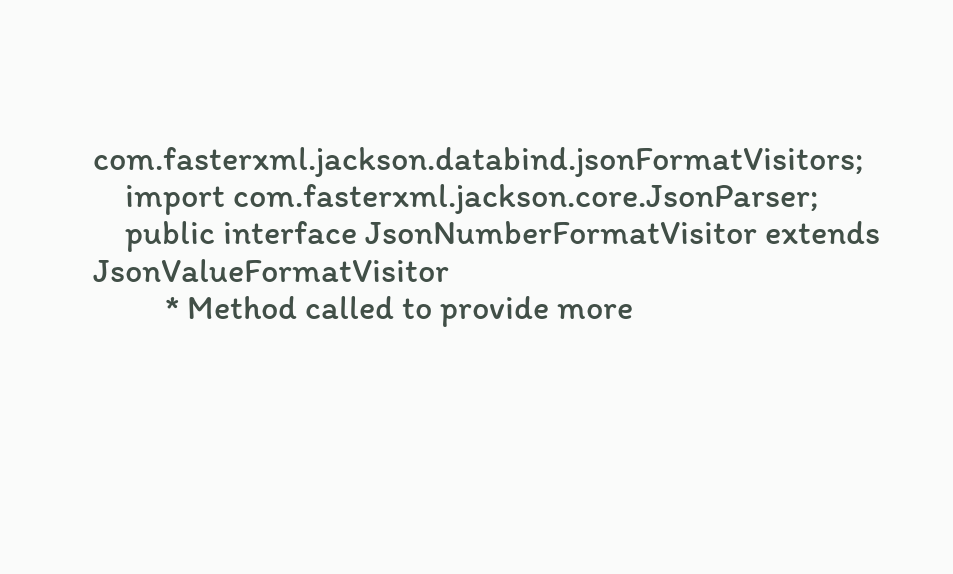com.fasterxml.jackson.databind.jsonFormatVisitors;
    import com.fasterxml.jackson.core.JsonParser;
    public interface JsonNumberFormatVisitor extends JsonValueFormatVisitor
         * Method called to provide more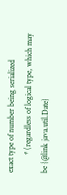exact type of number being serialized
         * (regardless of logical type, which may be {@link java.util.Date}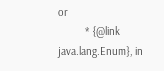or
         * {@link java.lang.Enum}, in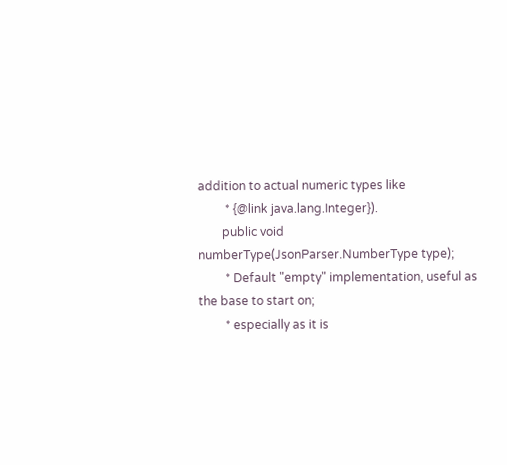addition to actual numeric types like
         * {@link java.lang.Integer}).
        public void numberType(JsonParser.NumberType type);
         * Default "empty" implementation, useful as the base to start on;
         * especially as it is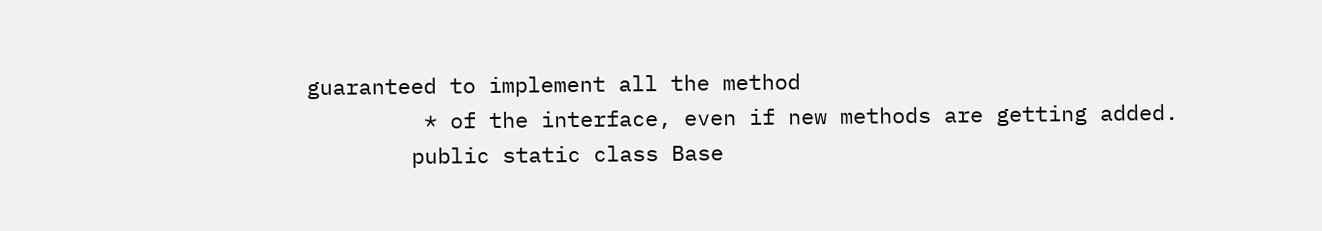guaranteed to implement all the method
         * of the interface, even if new methods are getting added.
        public static class Base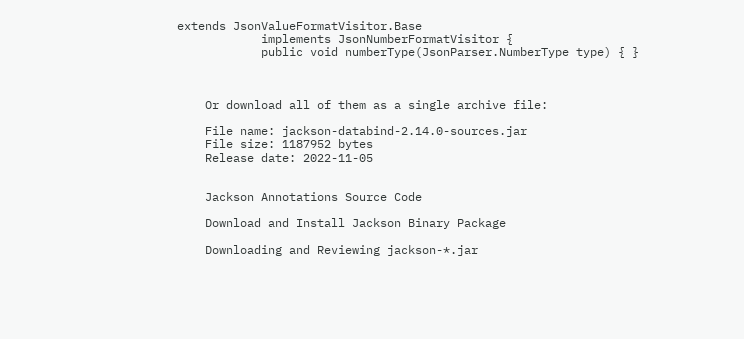extends JsonValueFormatVisitor.Base
            implements JsonNumberFormatVisitor {
            public void numberType(JsonParser.NumberType type) { }



    Or download all of them as a single archive file:

    File name: jackson-databind-2.14.0-sources.jar
    File size: 1187952 bytes
    Release date: 2022-11-05


    Jackson Annotations Source Code

    Download and Install Jackson Binary Package

    Downloading and Reviewing jackson-*.jar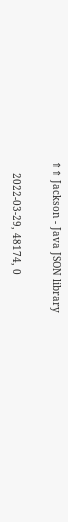⇑⇑ Jackson - Java JSON library

    2022-03-29, 48174, 0